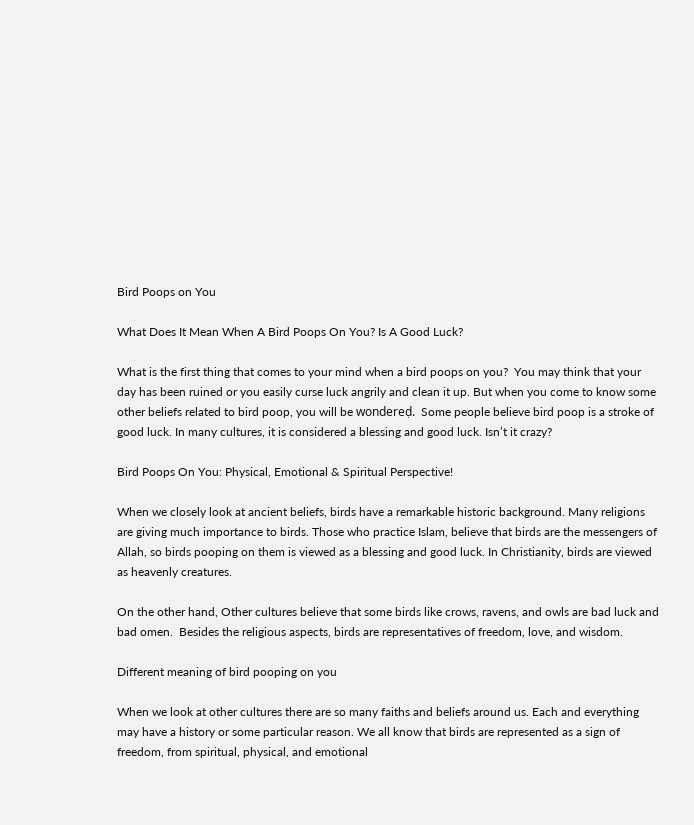Bird Poops on You

What Does It Mean When A Bird Poops On You? Is A Good Luck?

What is the first thing that comes to your mind when a bird poops on you?  You may think that your day has been ruined or you easily curse luck angrily and clean it up. But when you come to know some other beliefs related to bird poop, you will be wondereḍ.  Some people believe bird poop is a stroke of good luck. In many cultures, it is considered a blessing and good luck. Isn’t it crazy?

Bird Poops On You: Physical, Emotional & Spiritual Perspective!

When we closely look at ancient beliefs, birds have a remarkable historic background. Many religions are giving much importance to birds. Those who practice Islam, believe that birds are the messengers of Allah, so birds pooping on them is viewed as a blessing and good luck. In Christianity, birds are viewed as heavenly creatures.

On the other hand, Other cultures believe that some birds like crows, ravens, and owls are bad luck and bad omen.  Besides the religious aspects, birds are representatives of freedom, love, and wisdom.

Different meaning of bird pooping on you

When we look at other cultures there are so many faiths and beliefs around us. Each and everything may have a history or some particular reason. We all know that birds are represented as a sign of freedom, from spiritual, physical, and emotional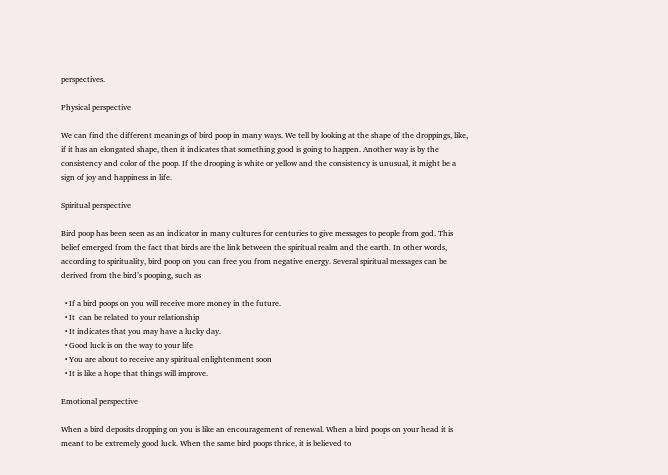perspectives.

Physical perspective

We can find the different meanings of bird poop in many ways. We tell by looking at the shape of the droppings, like, if it has an elongated shape, then it indicates that something good is going to happen. Another way is by the consistency and color of the poop. If the drooping is white or yellow and the consistency is unusual, it might be a sign of joy and happiness in life.

Spiritual perspective

Bird poop has been seen as an indicator in many cultures for centuries to give messages to people from god. This belief emerged from the fact that birds are the link between the spiritual realm and the earth. In other words, according to spirituality, bird poop on you can free you from negative energy. Several spiritual messages can be derived from the bird’s pooping, such as

  • If a bird poops on you will receive more money in the future.
  • It  can be related to your relationship
  • It indicates that you may have a lucky day.
  • Good luck is on the way to your life
  • You are about to receive any spiritual enlightenment soon
  • It is like a hope that things will improve.

Emotional perspective

When a bird deposits dropping on you is like an encouragement of renewal. When a bird poops on your head it is meant to be extremely good luck. When the same bird poops thrice, it is believed to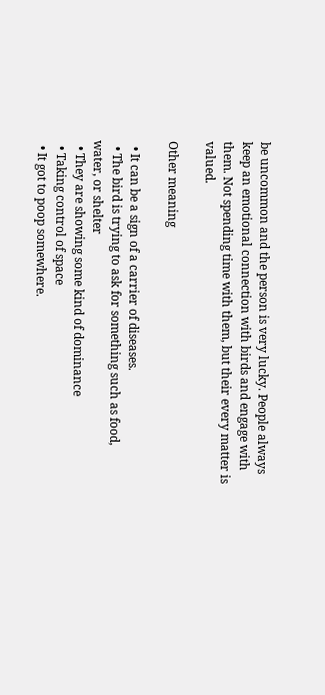be uncommon and the person is very lucky. People always keep an emotional connection with birds and engage with them. Not spending time with them, but their every matter is valued.

Other meaning

  • It can be a sign of a carrier of diseases.
  • The bird is trying to ask for something such as food, water, or shelter
  • They are showing some kind of dominance
  • Taking control of space
  • It got to poop somewhere.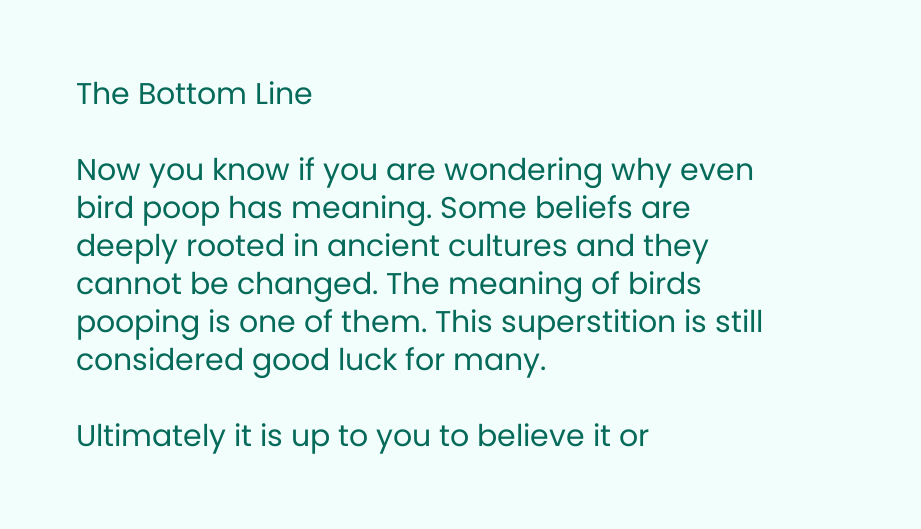The Bottom Line

Now you know if you are wondering why even bird poop has meaning. Some beliefs are deeply rooted in ancient cultures and they cannot be changed. The meaning of birds pooping is one of them. This superstition is still considered good luck for many.

Ultimately it is up to you to believe it or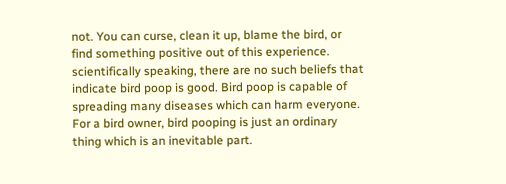not. You can curse, clean it up, blame the bird, or find something positive out of this experience. scientifically speaking, there are no such beliefs that indicate bird poop is good. Bird poop is capable of spreading many diseases which can harm everyone. For a bird owner, bird pooping is just an ordinary thing which is an inevitable part.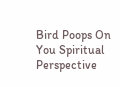Bird Poops On You Spiritual Perspective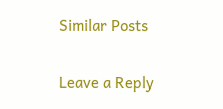Similar Posts

Leave a Reply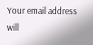Your email address will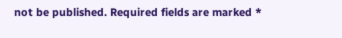not be published. Required fields are marked *